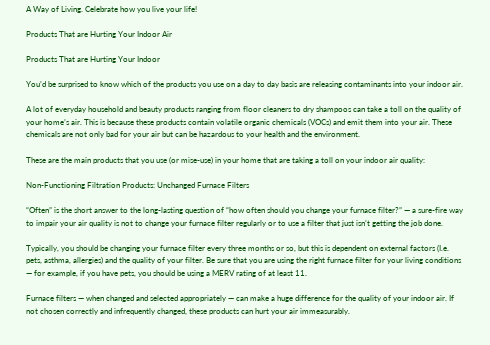A Way of Living. Celebrate how you live your life!

Products That are Hurting Your Indoor Air

Products That are Hurting Your Indoor

You’d be surprised to know which of the products you use on a day to day basis are releasing contaminants into your indoor air.

A lot of everyday household and beauty products ranging from floor cleaners to dry shampoos can take a toll on the quality of your home’s air. This is because these products contain volatile organic chemicals (VOCs) and emit them into your air. These chemicals are not only bad for your air but can be hazardous to your health and the environment.

These are the main products that you use (or mise-use) in your home that are taking a toll on your indoor air quality:

Non-Functioning Filtration Products: Unchanged Furnace Filters

“Often” is the short answer to the long-lasting question of “how often should you change your furnace filter?” — a sure-fire way to impair your air quality is not to change your furnace filter regularly or to use a filter that just isn’t getting the job done.

Typically, you should be changing your furnace filter every three months or so, but this is dependent on external factors (I.e. pets, asthma, allergies) and the quality of your filter. Be sure that you are using the right furnace filter for your living conditions — for example, if you have pets, you should be using a MERV rating of at least 11.

Furnace filters — when changed and selected appropriately — can make a huge difference for the quality of your indoor air. If not chosen correctly and infrequently changed, these products can hurt your air immeasurably.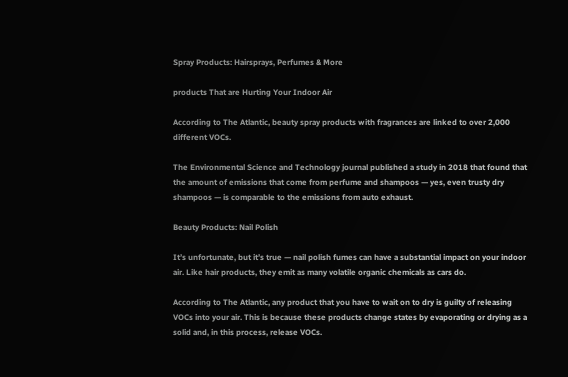Spray Products: Hairsprays, Perfumes & More

products That are Hurting Your Indoor Air

According to The Atlantic, beauty spray products with fragrances are linked to over 2,000 different VOCs.

The Environmental Science and Technology journal published a study in 2018 that found that the amount of emissions that come from perfume and shampoos — yes, even trusty dry shampoos — is comparable to the emissions from auto exhaust.

Beauty Products: Nail Polish

It’s unfortunate, but it’s true — nail polish fumes can have a substantial impact on your indoor air. Like hair products, they emit as many volatile organic chemicals as cars do.

According to The Atlantic, any product that you have to wait on to dry is guilty of releasing VOCs into your air. This is because these products change states by evaporating or drying as a solid and, in this process, release VOCs.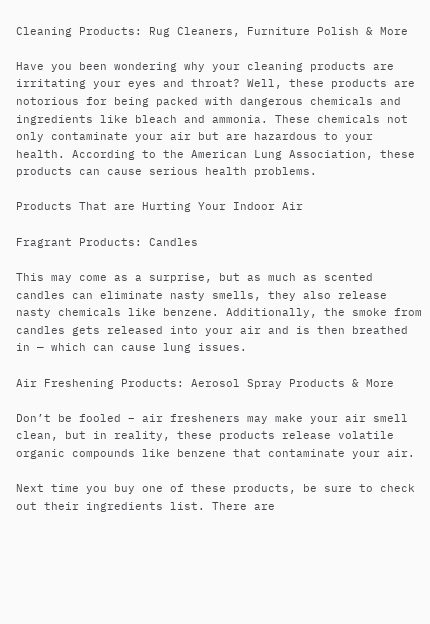Cleaning Products: Rug Cleaners, Furniture Polish & More

Have you been wondering why your cleaning products are irritating your eyes and throat? Well, these products are notorious for being packed with dangerous chemicals and ingredients like bleach and ammonia. These chemicals not only contaminate your air but are hazardous to your health. According to the American Lung Association, these products can cause serious health problems.

Products That are Hurting Your Indoor Air

Fragrant Products: Candles

This may come as a surprise, but as much as scented candles can eliminate nasty smells, they also release nasty chemicals like benzene. Additionally, the smoke from candles gets released into your air and is then breathed in — which can cause lung issues.

Air Freshening Products: Aerosol Spray Products & More

Don’t be fooled – air fresheners may make your air smell clean, but in reality, these products release volatile organic compounds like benzene that contaminate your air.

Next time you buy one of these products, be sure to check out their ingredients list. There are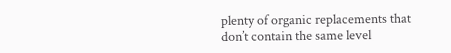plenty of organic replacements that don’t contain the same level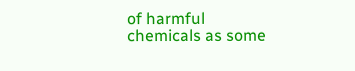of harmful chemicals as some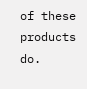of these products do.